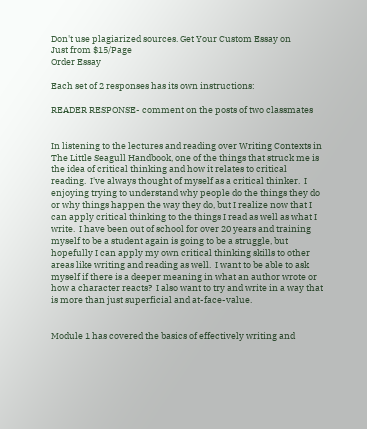Don't use plagiarized sources. Get Your Custom Essay on
Just from $15/Page
Order Essay

Each set of 2 responses has its own instructions:

READER RESPONSE- comment on the posts of two classmates


In listening to the lectures and reading over Writing Contexts in The Little Seagull Handbook, one of the things that struck me is the idea of critical thinking and how it relates to critical reading.  I've always thought of myself as a critical thinker.  I enjoying trying to understand why people do the things they do or why things happen the way they do, but I realize now that I can apply critical thinking to the things I read as well as what I write.  I have been out of school for over 20 years and training myself to be a student again is going to be a struggle, but hopefully I can apply my own critical thinking skills to other areas like writing and reading as well.  I want to be able to ask myself if there is a deeper meaning in what an author wrote or how a character reacts?  I also want to try and write in a way that is more than just superficial and at-face-value.


Module 1 has covered the basics of effectively writing and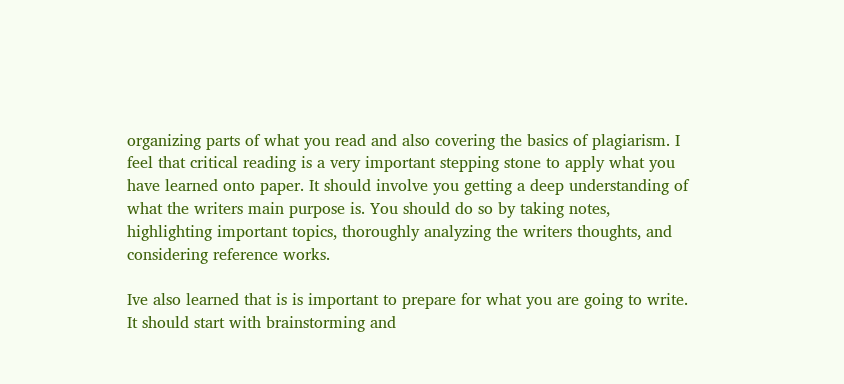organizing parts of what you read and also covering the basics of plagiarism. I feel that critical reading is a very important stepping stone to apply what you have learned onto paper. It should involve you getting a deep understanding of what the writers main purpose is. You should do so by taking notes, highlighting important topics, thoroughly analyzing the writers thoughts, and considering reference works.

Ive also learned that is is important to prepare for what you are going to write. It should start with brainstorming and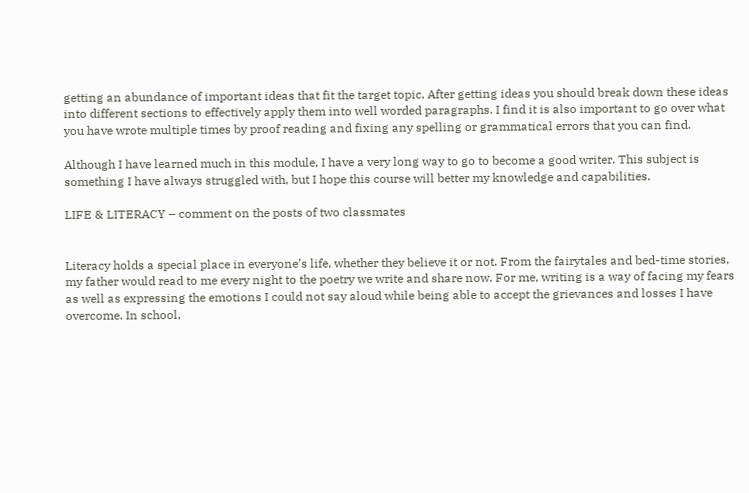getting an abundance of important ideas that fit the target topic. After getting ideas you should break down these ideas into different sections to effectively apply them into well worded paragraphs. I find it is also important to go over what you have wrote multiple times by proof reading and fixing any spelling or grammatical errors that you can find.

Although I have learned much in this module, I have a very long way to go to become a good writer. This subject is something I have always struggled with, but I hope this course will better my knowledge and capabilities.

LIFE & LITERACY – comment on the posts of two classmates


Literacy holds a special place in everyone’s life, whether they believe it or not. From the fairytales and bed-time stories, my father would read to me every night to the poetry we write and share now. For me, writing is a way of facing my fears as well as expressing the emotions I could not say aloud while being able to accept the grievances and losses I have overcome. In school,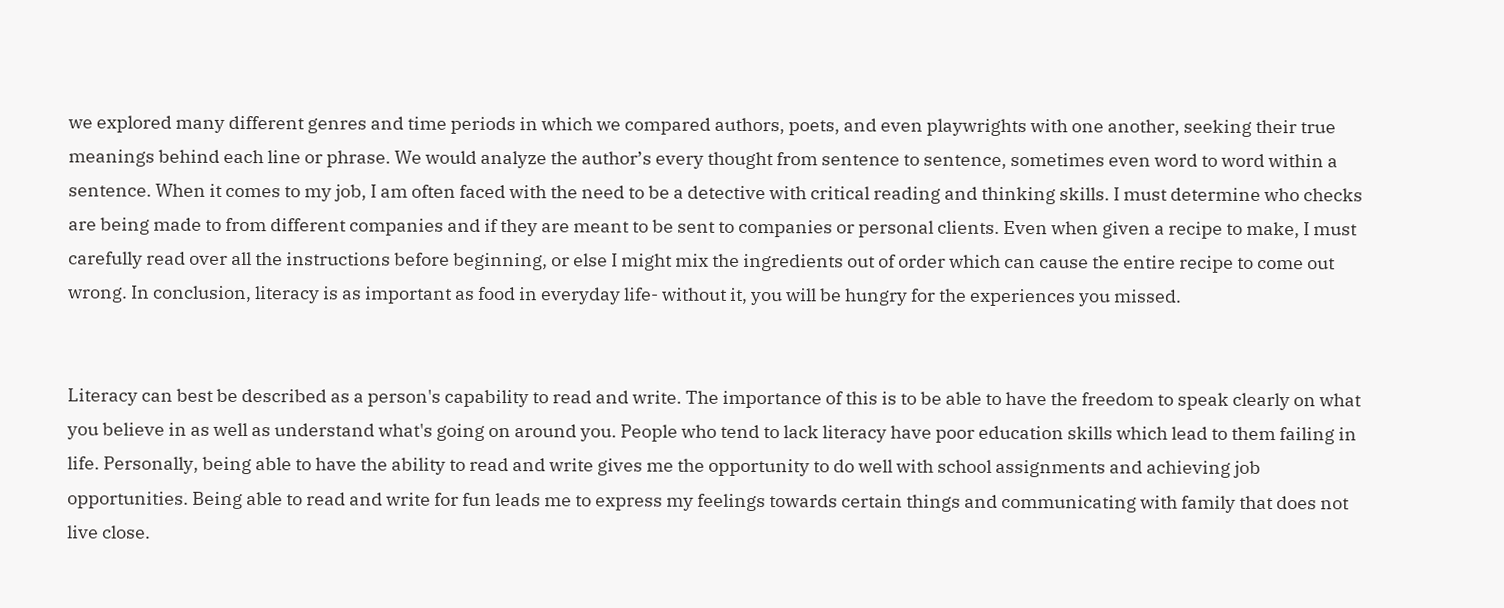we explored many different genres and time periods in which we compared authors, poets, and even playwrights with one another, seeking their true meanings behind each line or phrase. We would analyze the author’s every thought from sentence to sentence, sometimes even word to word within a sentence. When it comes to my job, I am often faced with the need to be a detective with critical reading and thinking skills. I must determine who checks are being made to from different companies and if they are meant to be sent to companies or personal clients. Even when given a recipe to make, I must carefully read over all the instructions before beginning, or else I might mix the ingredients out of order which can cause the entire recipe to come out wrong. In conclusion, literacy is as important as food in everyday life- without it, you will be hungry for the experiences you missed.


Literacy can best be described as a person's capability to read and write. The importance of this is to be able to have the freedom to speak clearly on what you believe in as well as understand what's going on around you. People who tend to lack literacy have poor education skills which lead to them failing in life. Personally, being able to have the ability to read and write gives me the opportunity to do well with school assignments and achieving job opportunities. Being able to read and write for fun leads me to express my feelings towards certain things and communicating with family that does not live close.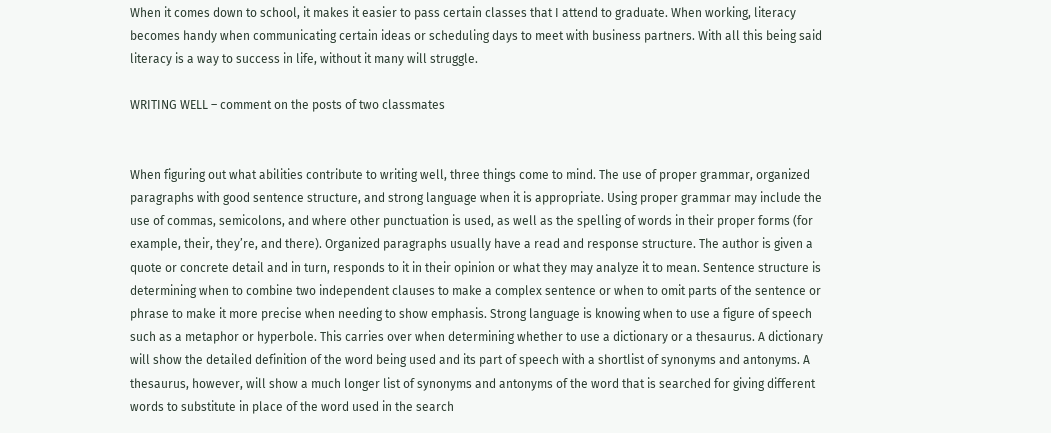When it comes down to school, it makes it easier to pass certain classes that I attend to graduate. When working, literacy becomes handy when communicating certain ideas or scheduling days to meet with business partners. With all this being said literacy is a way to success in life, without it many will struggle.

WRITING WELL – comment on the posts of two classmates


When figuring out what abilities contribute to writing well, three things come to mind. The use of proper grammar, organized paragraphs with good sentence structure, and strong language when it is appropriate. Using proper grammar may include the use of commas, semicolons, and where other punctuation is used, as well as the spelling of words in their proper forms (for example, their, they’re, and there). Organized paragraphs usually have a read and response structure. The author is given a quote or concrete detail and in turn, responds to it in their opinion or what they may analyze it to mean. Sentence structure is determining when to combine two independent clauses to make a complex sentence or when to omit parts of the sentence or phrase to make it more precise when needing to show emphasis. Strong language is knowing when to use a figure of speech such as a metaphor or hyperbole. This carries over when determining whether to use a dictionary or a thesaurus. A dictionary will show the detailed definition of the word being used and its part of speech with a shortlist of synonyms and antonyms. A thesaurus, however, will show a much longer list of synonyms and antonyms of the word that is searched for giving different words to substitute in place of the word used in the search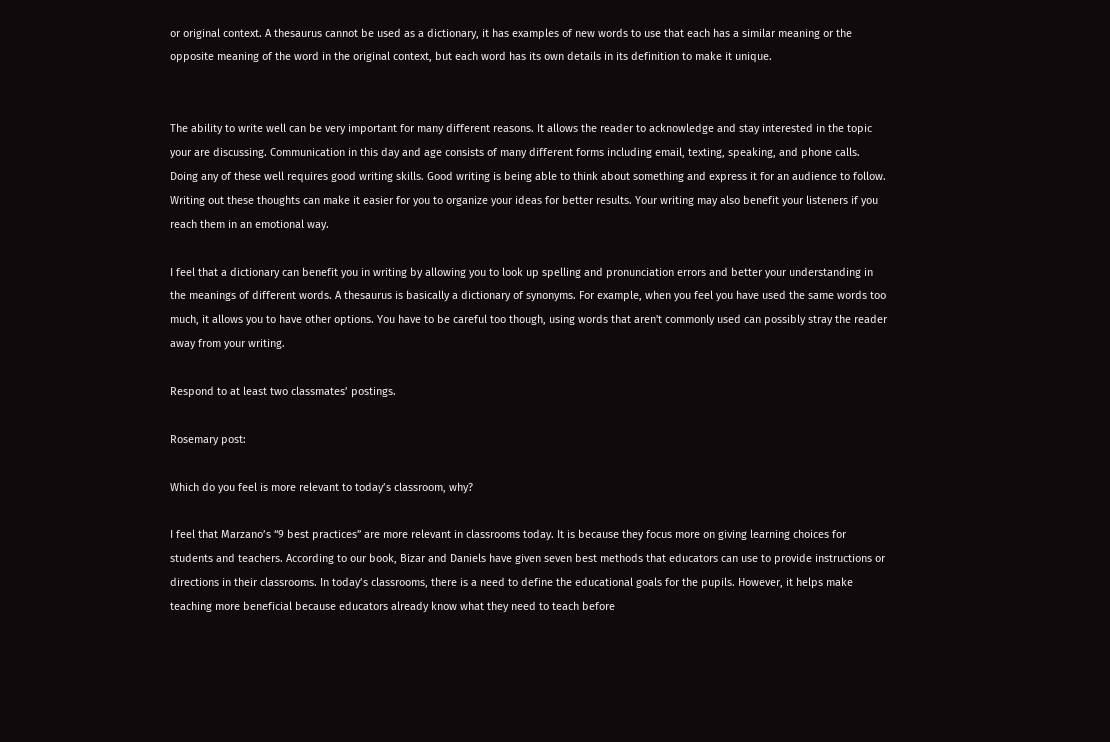or original context. A thesaurus cannot be used as a dictionary, it has examples of new words to use that each has a similar meaning or the opposite meaning of the word in the original context, but each word has its own details in its definition to make it unique.


The ability to write well can be very important for many different reasons. It allows the reader to acknowledge and stay interested in the topic your are discussing. Communication in this day and age consists of many different forms including email, texting, speaking, and phone calls. Doing any of these well requires good writing skills. Good writing is being able to think about something and express it for an audience to follow. Writing out these thoughts can make it easier for you to organize your ideas for better results. Your writing may also benefit your listeners if you reach them in an emotional way.

I feel that a dictionary can benefit you in writing by allowing you to look up spelling and pronunciation errors and better your understanding in the meanings of different words. A thesaurus is basically a dictionary of synonyms. For example, when you feel you have used the same words too much, it allows you to have other options. You have to be careful too though, using words that aren't commonly used can possibly stray the reader away from your writing.

Respond to at least two classmates’ postings.

Rosemary post:

Which do you feel is more relevant to today’s classroom, why?

I feel that Marzano’s “9 best practices” are more relevant in classrooms today. It is because they focus more on giving learning choices for students and teachers. According to our book, Bizar and Daniels have given seven best methods that educators can use to provide instructions or directions in their classrooms. In today’s classrooms, there is a need to define the educational goals for the pupils. However, it helps make teaching more beneficial because educators already know what they need to teach before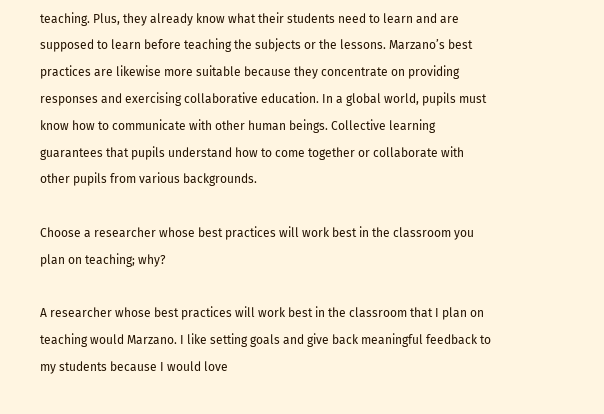teaching. Plus, they already know what their students need to learn and are supposed to learn before teaching the subjects or the lessons. Marzano’s best practices are likewise more suitable because they concentrate on providing responses and exercising collaborative education. In a global world, pupils must know how to communicate with other human beings. Collective learning guarantees that pupils understand how to come together or collaborate with other pupils from various backgrounds.

Choose a researcher whose best practices will work best in the classroom you plan on teaching; why?

A researcher whose best practices will work best in the classroom that I plan on teaching would Marzano. I like setting goals and give back meaningful feedback to my students because I would love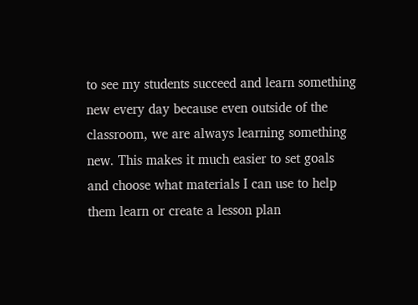to see my students succeed and learn something new every day because even outside of the classroom, we are always learning something new. This makes it much easier to set goals and choose what materials I can use to help them learn or create a lesson plan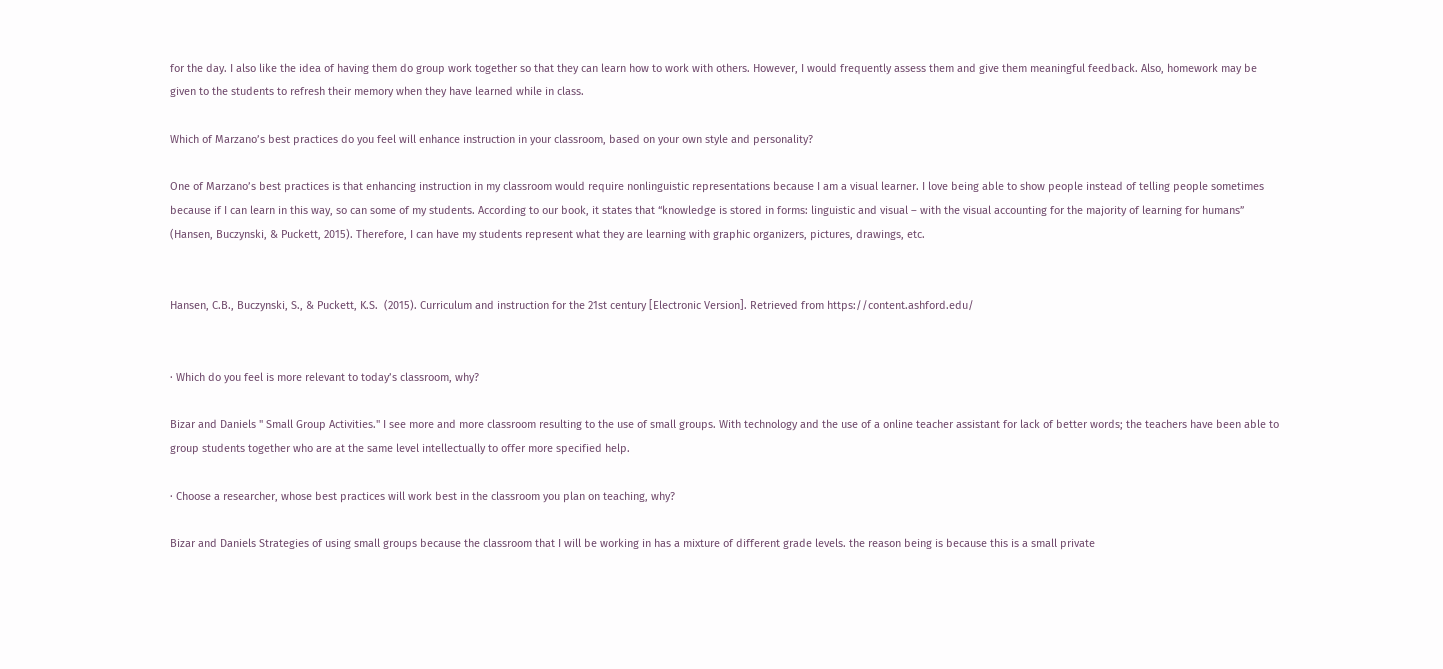for the day. I also like the idea of having them do group work together so that they can learn how to work with others. However, I would frequently assess them and give them meaningful feedback. Also, homework may be given to the students to refresh their memory when they have learned while in class.

Which of Marzano’s best practices do you feel will enhance instruction in your classroom, based on your own style and personality?

One of Marzano’s best practices is that enhancing instruction in my classroom would require nonlinguistic representations because I am a visual learner. I love being able to show people instead of telling people sometimes because if I can learn in this way, so can some of my students. According to our book, it states that “knowledge is stored in forms: linguistic and visual – with the visual accounting for the majority of learning for humans” (Hansen, Buczynski, & Puckett, 2015). Therefore, I can have my students represent what they are learning with graphic organizers, pictures, drawings, etc.


Hansen, C.B., Buczynski, S., & Puckett, K.S.  (2015). Curriculum and instruction for the 21st century [Electronic Version]. Retrieved from https://content.ashford.edu/


· Which do you feel is more relevant to today’s classroom, why?

Bizar and Daniels " Small Group Activities." I see more and more classroom resulting to the use of small groups. With technology and the use of a online teacher assistant for lack of better words; the teachers have been able to group students together who are at the same level intellectually to offer more specified help.

· Choose a researcher, whose best practices will work best in the classroom you plan on teaching, why?

Bizar and Daniels Strategies of using small groups because the classroom that I will be working in has a mixture of different grade levels. the reason being is because this is a small private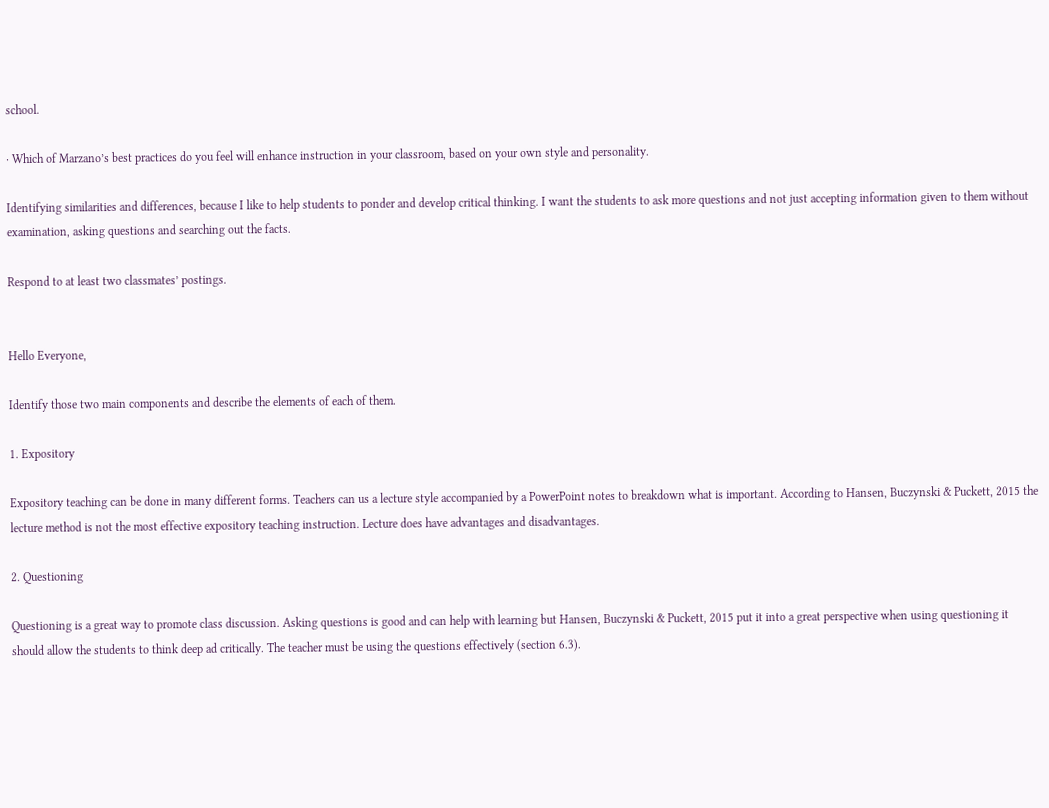school.

· Which of Marzano’s best practices do you feel will enhance instruction in your classroom, based on your own style and personality.

Identifying similarities and differences, because I like to help students to ponder and develop critical thinking. I want the students to ask more questions and not just accepting information given to them without examination, asking questions and searching out the facts.

Respond to at least two classmates’ postings.


Hello Everyone,

Identify those two main components and describe the elements of each of them.

1. Expository

Expository teaching can be done in many different forms. Teachers can us a lecture style accompanied by a PowerPoint notes to breakdown what is important. According to Hansen, Buczynski & Puckett, 2015 the lecture method is not the most effective expository teaching instruction. Lecture does have advantages and disadvantages.

2. Questioning

Questioning is a great way to promote class discussion. Asking questions is good and can help with learning but Hansen, Buczynski & Puckett, 2015 put it into a great perspective when using questioning it should allow the students to think deep ad critically. The teacher must be using the questions effectively (section 6.3).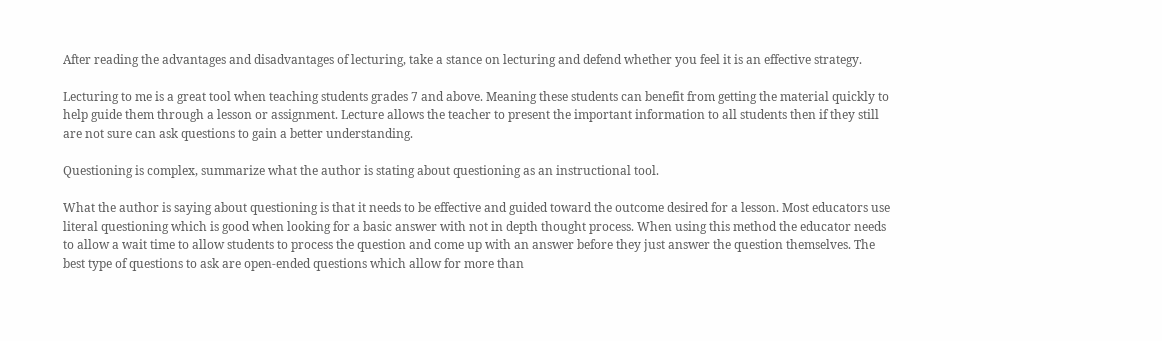After reading the advantages and disadvantages of lecturing, take a stance on lecturing and defend whether you feel it is an effective strategy.

Lecturing to me is a great tool when teaching students grades 7 and above. Meaning these students can benefit from getting the material quickly to help guide them through a lesson or assignment. Lecture allows the teacher to present the important information to all students then if they still are not sure can ask questions to gain a better understanding.

Questioning is complex, summarize what the author is stating about questioning as an instructional tool.

What the author is saying about questioning is that it needs to be effective and guided toward the outcome desired for a lesson. Most educators use literal questioning which is good when looking for a basic answer with not in depth thought process. When using this method the educator needs to allow a wait time to allow students to process the question and come up with an answer before they just answer the question themselves. The best type of questions to ask are open-ended questions which allow for more than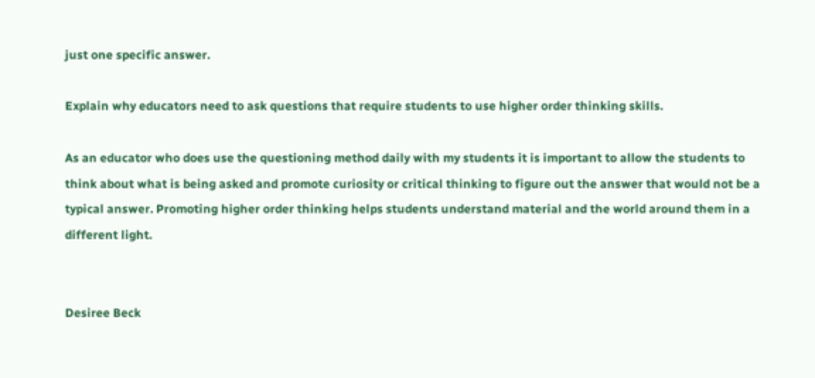just one specific answer.

Explain why educators need to ask questions that require students to use higher order thinking skills.

As an educator who does use the questioning method daily with my students it is important to allow the students to think about what is being asked and promote curiosity or critical thinking to figure out the answer that would not be a typical answer. Promoting higher order thinking helps students understand material and the world around them in a different light.


Desiree Beck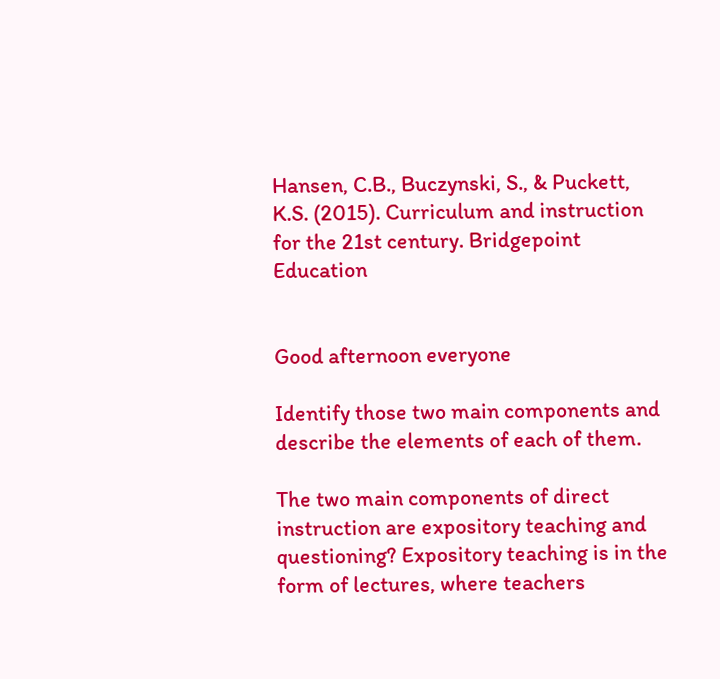Hansen, C.B., Buczynski, S., & Puckett, K.S. (2015). Curriculum and instruction for the 21st century. Bridgepoint Education


Good afternoon everyone

Identify those two main components and describe the elements of each of them.

The two main components of direct instruction are expository teaching and questioning? Expository teaching is in the form of lectures, where teachers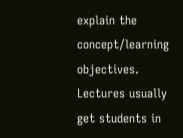explain the concept/learning objectives. Lectures usually get students in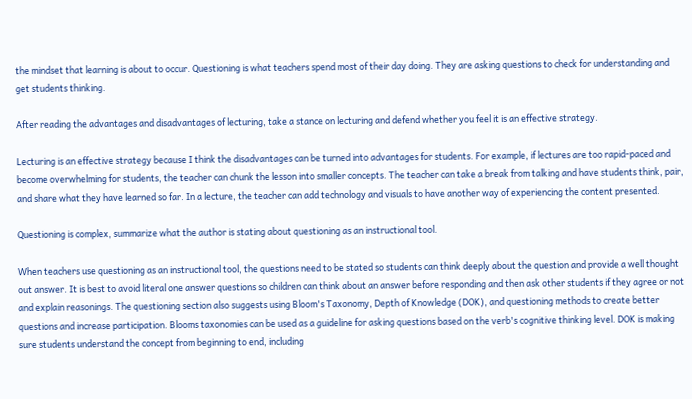the mindset that learning is about to occur. Questioning is what teachers spend most of their day doing. They are asking questions to check for understanding and get students thinking.

After reading the advantages and disadvantages of lecturing, take a stance on lecturing and defend whether you feel it is an effective strategy.

Lecturing is an effective strategy because I think the disadvantages can be turned into advantages for students. For example, if lectures are too rapid-paced and become overwhelming for students, the teacher can chunk the lesson into smaller concepts. The teacher can take a break from talking and have students think, pair, and share what they have learned so far. In a lecture, the teacher can add technology and visuals to have another way of experiencing the content presented.

Questioning is complex, summarize what the author is stating about questioning as an instructional tool.

When teachers use questioning as an instructional tool, the questions need to be stated so students can think deeply about the question and provide a well thought out answer. It is best to avoid literal one answer questions so children can think about an answer before responding and then ask other students if they agree or not and explain reasonings. The questioning section also suggests using Bloom's Taxonomy, Depth of Knowledge (DOK), and questioning methods to create better questions and increase participation. Blooms taxonomies can be used as a guideline for asking questions based on the verb's cognitive thinking level. DOK is making sure students understand the concept from beginning to end, including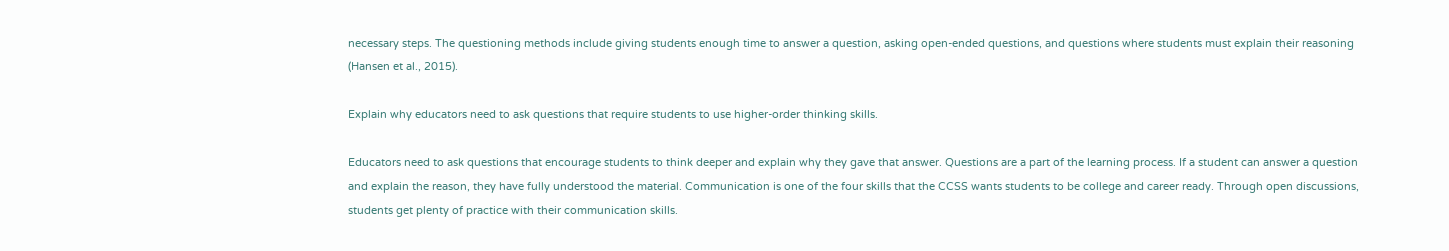necessary steps. The questioning methods include giving students enough time to answer a question, asking open-ended questions, and questions where students must explain their reasoning (Hansen et al., 2015).

Explain why educators need to ask questions that require students to use higher-order thinking skills.

Educators need to ask questions that encourage students to think deeper and explain why they gave that answer. Questions are a part of the learning process. If a student can answer a question and explain the reason, they have fully understood the material. Communication is one of the four skills that the CCSS wants students to be college and career ready. Through open discussions, students get plenty of practice with their communication skills.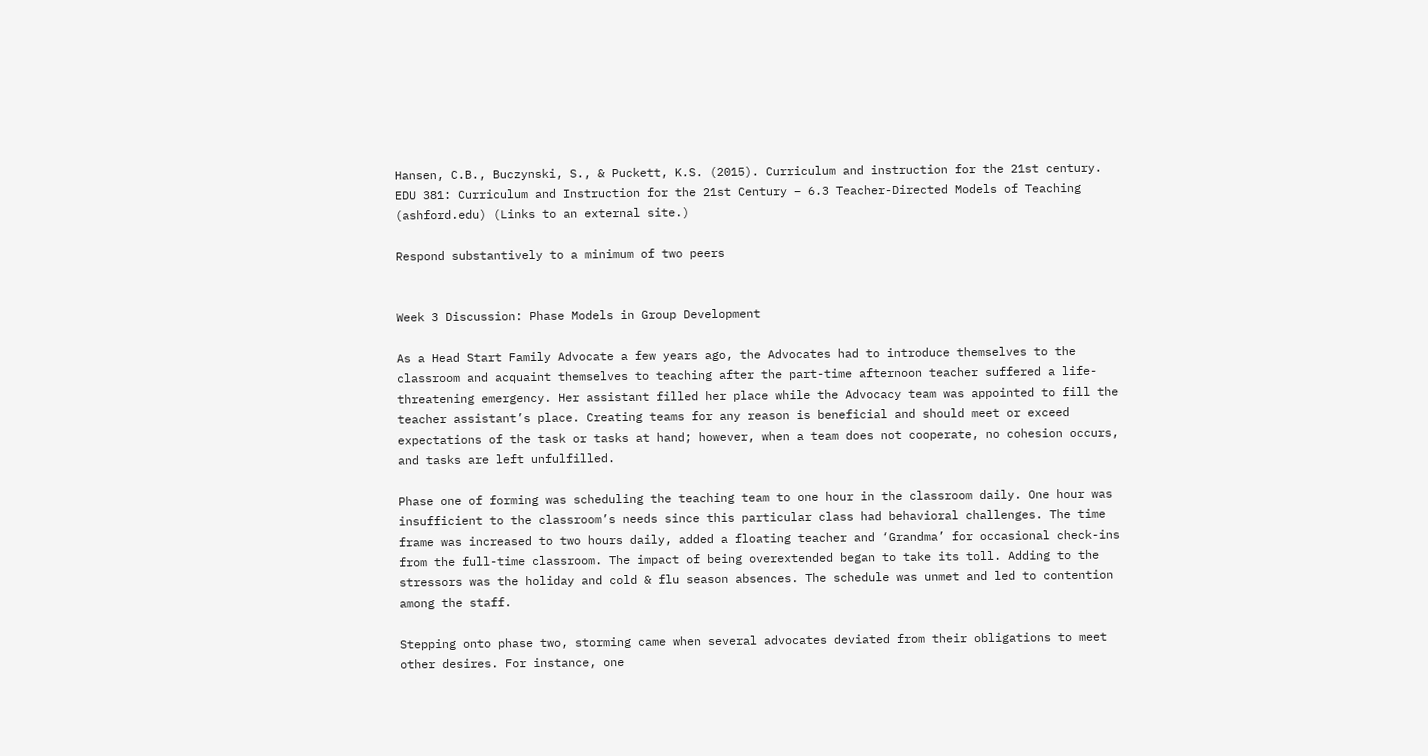Hansen, C.B., Buczynski, S., & Puckett, K.S. (2015). Curriculum and instruction for the 21st century. EDU 381: Curriculum and Instruction for the 21st Century – 6.3 Teacher-Directed Models of Teaching (ashford.edu) (Links to an external site.)

Respond substantively to a minimum of two peers


Week 3 Discussion: Phase Models in Group Development

As a Head Start Family Advocate a few years ago, the Advocates had to introduce themselves to the classroom and acquaint themselves to teaching after the part-time afternoon teacher suffered a life-threatening emergency. Her assistant filled her place while the Advocacy team was appointed to fill the teacher assistant’s place. Creating teams for any reason is beneficial and should meet or exceed expectations of the task or tasks at hand; however, when a team does not cooperate, no cohesion occurs, and tasks are left unfulfilled.

Phase one of forming was scheduling the teaching team to one hour in the classroom daily. One hour was insufficient to the classroom’s needs since this particular class had behavioral challenges. The time frame was increased to two hours daily, added a floating teacher and ‘Grandma’ for occasional check-ins from the full-time classroom. The impact of being overextended began to take its toll. Adding to the stressors was the holiday and cold & flu season absences. The schedule was unmet and led to contention among the staff.

Stepping onto phase two, storming came when several advocates deviated from their obligations to meet other desires. For instance, one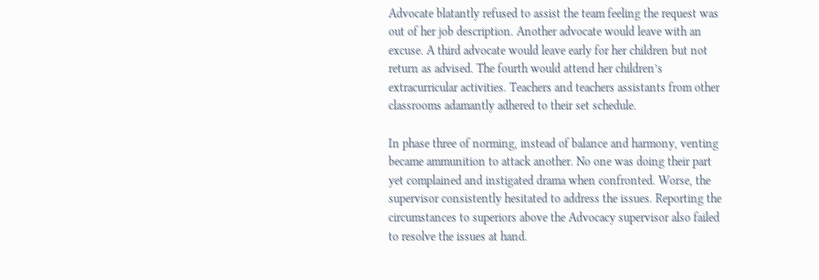Advocate blatantly refused to assist the team feeling the request was out of her job description. Another advocate would leave with an excuse. A third advocate would leave early for her children but not return as advised. The fourth would attend her children’s extracurricular activities. Teachers and teachers assistants from other classrooms adamantly adhered to their set schedule.

In phase three of norming, instead of balance and harmony, venting became ammunition to attack another. No one was doing their part yet complained and instigated drama when confronted. Worse, the supervisor consistently hesitated to address the issues. Reporting the circumstances to superiors above the Advocacy supervisor also failed to resolve the issues at hand.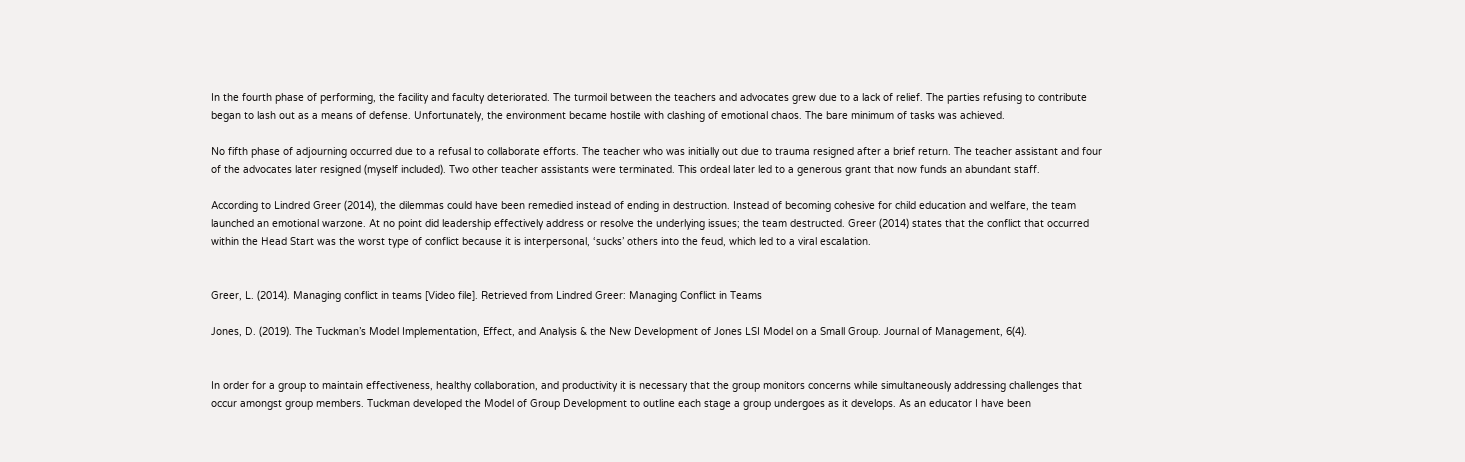In the fourth phase of performing, the facility and faculty deteriorated. The turmoil between the teachers and advocates grew due to a lack of relief. The parties refusing to contribute began to lash out as a means of defense. Unfortunately, the environment became hostile with clashing of emotional chaos. The bare minimum of tasks was achieved.

No fifth phase of adjourning occurred due to a refusal to collaborate efforts. The teacher who was initially out due to trauma resigned after a brief return. The teacher assistant and four of the advocates later resigned (myself included). Two other teacher assistants were terminated. This ordeal later led to a generous grant that now funds an abundant staff.

According to Lindred Greer (2014), the dilemmas could have been remedied instead of ending in destruction. Instead of becoming cohesive for child education and welfare, the team launched an emotional warzone. At no point did leadership effectively address or resolve the underlying issues; the team destructed. Greer (2014) states that the conflict that occurred within the Head Start was the worst type of conflict because it is interpersonal, ‘sucks’ others into the feud, which led to a viral escalation.


Greer, L. (2014). Managing conflict in teams [Video file]. Retrieved from Lindred Greer: Managing Conflict in Teams

Jones, D. (2019). The Tuckman’s Model Implementation, Effect, and Analysis & the New Development of Jones LSI Model on a Small Group. Journal of Management, 6(4).


In order for a group to maintain effectiveness, healthy collaboration, and productivity it is necessary that the group monitors concerns while simultaneously addressing challenges that occur amongst group members. Tuckman developed the Model of Group Development to outline each stage a group undergoes as it develops. As an educator I have been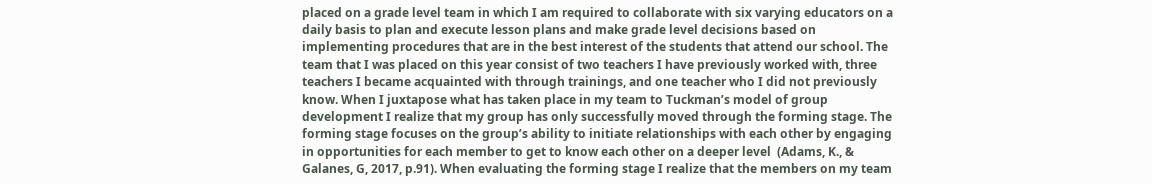placed on a grade level team in which I am required to collaborate with six varying educators on a daily basis to plan and execute lesson plans and make grade level decisions based on implementing procedures that are in the best interest of the students that attend our school. The team that I was placed on this year consist of two teachers I have previously worked with, three teachers I became acquainted with through trainings, and one teacher who I did not previously know. When I juxtapose what has taken place in my team to Tuckman’s model of group development I realize that my group has only successfully moved through the forming stage. The forming stage focuses on the group’s ability to initiate relationships with each other by engaging in opportunities for each member to get to know each other on a deeper level  (Adams, K., & Galanes, G, 2017, p.91). When evaluating the forming stage I realize that the members on my team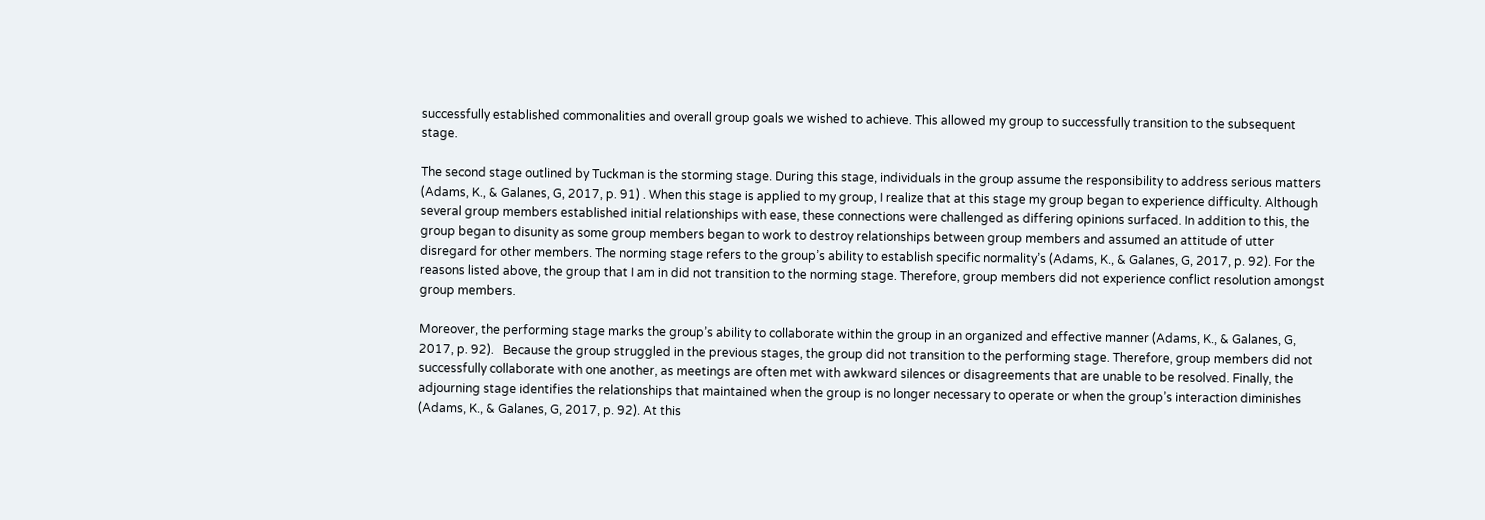successfully established commonalities and overall group goals we wished to achieve. This allowed my group to successfully transition to the subsequent stage.

The second stage outlined by Tuckman is the storming stage. During this stage, individuals in the group assume the responsibility to address serious matters (Adams, K., & Galanes, G, 2017, p. 91) . When this stage is applied to my group, I realize that at this stage my group began to experience difficulty. Although several group members established initial relationships with ease, these connections were challenged as differing opinions surfaced. In addition to this, the group began to disunity as some group members began to work to destroy relationships between group members and assumed an attitude of utter disregard for other members. The norming stage refers to the group’s ability to establish specific normality’s (Adams, K., & Galanes, G, 2017, p. 92). For the reasons listed above, the group that I am in did not transition to the norming stage. Therefore, group members did not experience conflict resolution amongst group members.

Moreover, the performing stage marks the group’s ability to collaborate within the group in an organized and effective manner (Adams, K., & Galanes, G, 2017, p. 92).   Because the group struggled in the previous stages, the group did not transition to the performing stage. Therefore, group members did not successfully collaborate with one another, as meetings are often met with awkward silences or disagreements that are unable to be resolved. Finally, the adjourning stage identifies the relationships that maintained when the group is no longer necessary to operate or when the group’s interaction diminishes (Adams, K., & Galanes, G, 2017, p. 92). At this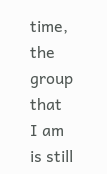time, the group that I am is still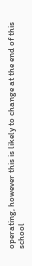operating, however this is likely to change at the end of this school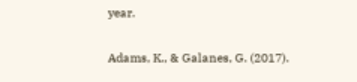year.

Adams, K., & Galanes, G. (2017).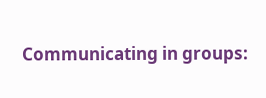Communicating in groups: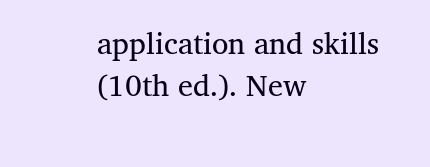application and skills (10th ed.). New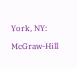York, NY: McGraw-Hill